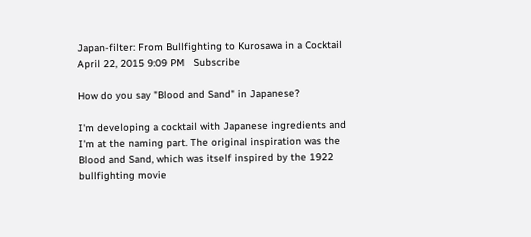Japan-filter: From Bullfighting to Kurosawa in a Cocktail
April 22, 2015 9:09 PM   Subscribe

How do you say "Blood and Sand" in Japanese?

I'm developing a cocktail with Japanese ingredients and I'm at the naming part. The original inspiration was the Blood and Sand, which was itself inspired by the 1922 bullfighting movie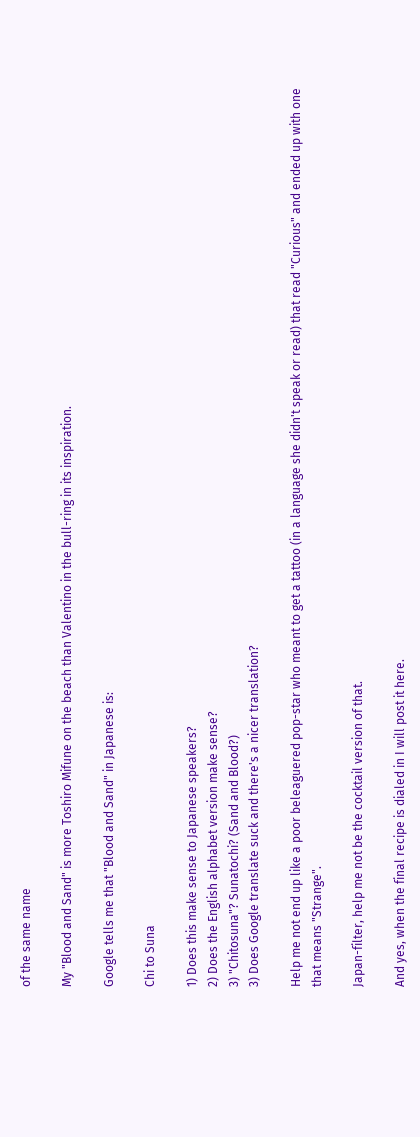of the same name

My "Blood and Sand" is more Toshiro Mifune on the beach than Valentino in the bull-ring in its inspiration.

Google tells me that "Blood and Sand" in Japanese is:

Chi to Suna

1) Does this make sense to Japanese speakers?
2) Does the English alphabet version make sense?
3) "Chitosuna"? Sunatochi? (Sand and Blood?)
3) Does Google translate suck and there's a nicer translation?

Help me not end up like a poor beleaguered pop-star who meant to get a tattoo (in a language she didn't speak or read) that read "Curious" and ended up with one that means "Strange".

Japan-filter, help me not be the cocktail version of that.

And yes, when the final recipe is dialed in I will post it here.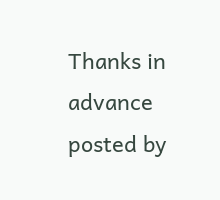Thanks in advance
posted by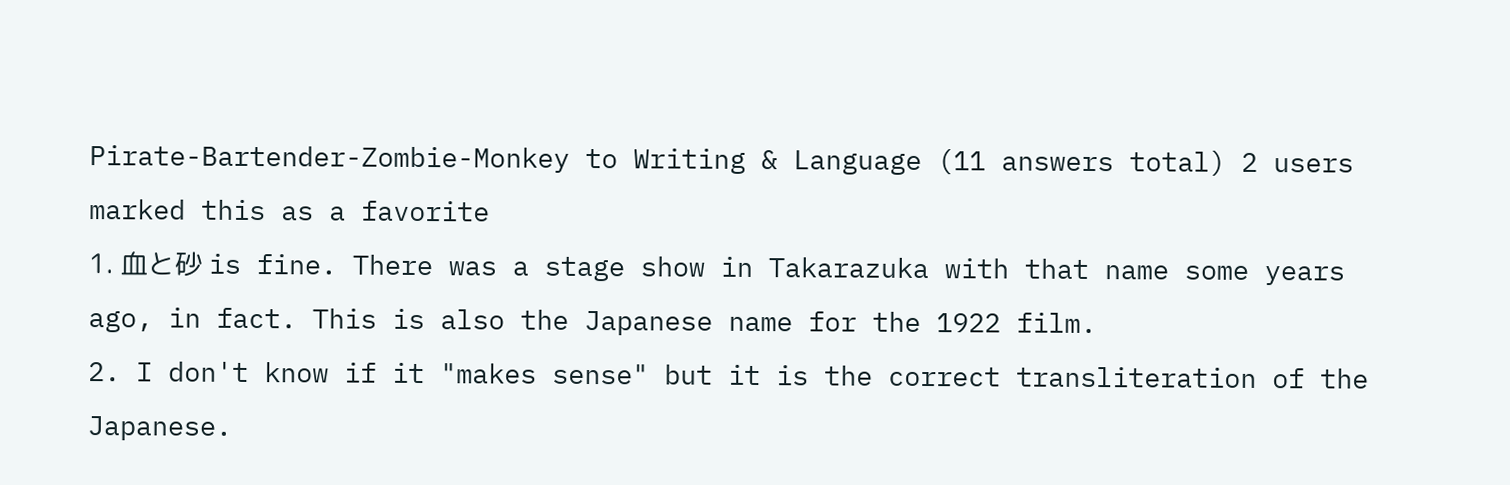Pirate-Bartender-Zombie-Monkey to Writing & Language (11 answers total) 2 users marked this as a favorite
1. 血と砂 is fine. There was a stage show in Takarazuka with that name some years ago, in fact. This is also the Japanese name for the 1922 film.
2. I don't know if it "makes sense" but it is the correct transliteration of the Japanese.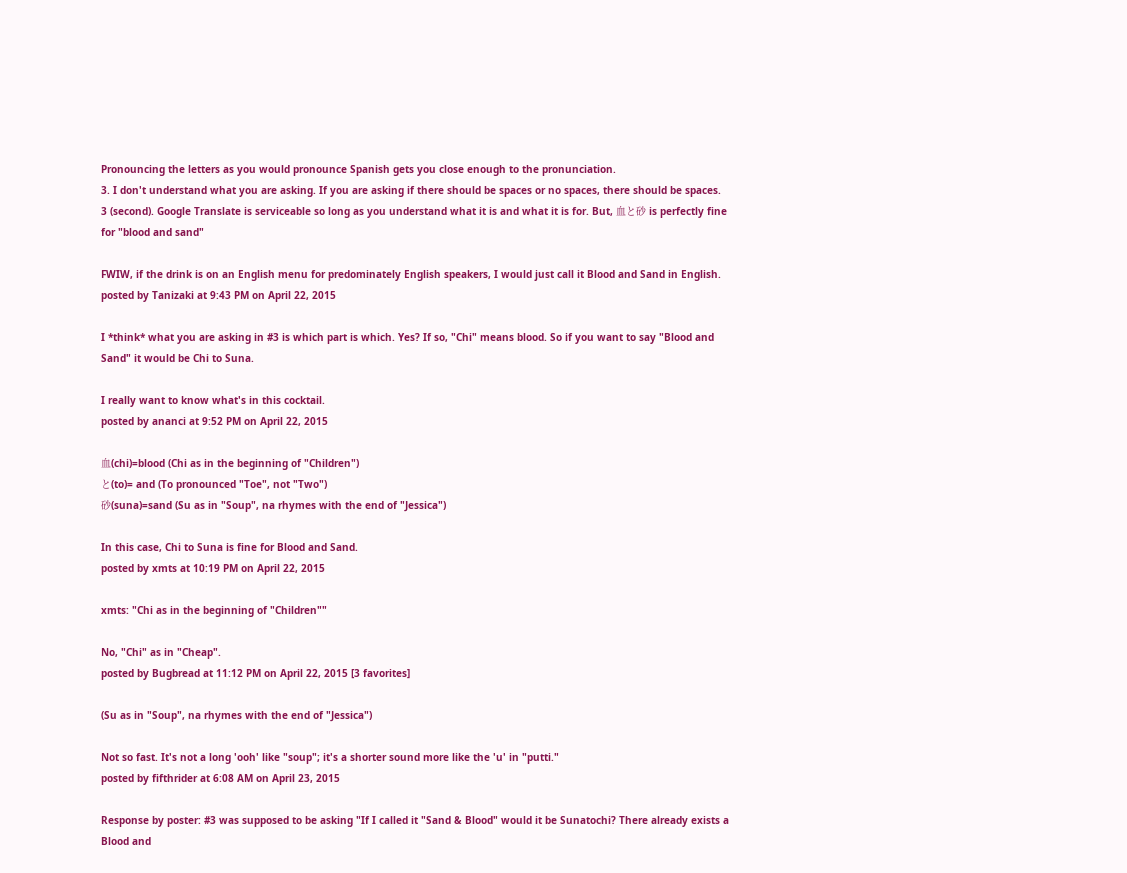Pronouncing the letters as you would pronounce Spanish gets you close enough to the pronunciation.
3. I don't understand what you are asking. If you are asking if there should be spaces or no spaces, there should be spaces.
3 (second). Google Translate is serviceable so long as you understand what it is and what it is for. But, 血と砂 is perfectly fine for "blood and sand"

FWIW, if the drink is on an English menu for predominately English speakers, I would just call it Blood and Sand in English.
posted by Tanizaki at 9:43 PM on April 22, 2015

I *think* what you are asking in #3 is which part is which. Yes? If so, "Chi" means blood. So if you want to say "Blood and Sand" it would be Chi to Suna.

I really want to know what's in this cocktail.
posted by ananci at 9:52 PM on April 22, 2015

血(chi)=blood (Chi as in the beginning of "Children")
と(to)= and (To pronounced "Toe", not "Two")
砂(suna)=sand (Su as in "Soup", na rhymes with the end of "Jessica")

In this case, Chi to Suna is fine for Blood and Sand.
posted by xmts at 10:19 PM on April 22, 2015

xmts: "Chi as in the beginning of "Children""

No, "Chi" as in "Cheap".
posted by Bugbread at 11:12 PM on April 22, 2015 [3 favorites]

(Su as in "Soup", na rhymes with the end of "Jessica")

Not so fast. It's not a long 'ooh' like "soup"; it's a shorter sound more like the 'u' in "putti."
posted by fifthrider at 6:08 AM on April 23, 2015

Response by poster: #3 was supposed to be asking "If I called it "Sand & Blood" would it be Sunatochi? There already exists a Blood and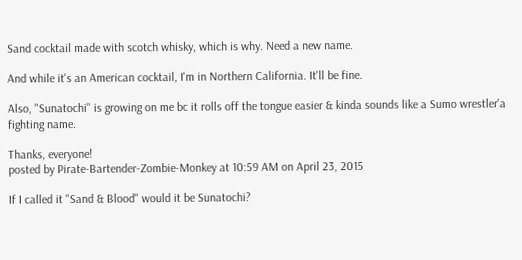Sand cocktail made with scotch whisky, which is why. Need a new name.

And while it's an American cocktail, I'm in Northern California. It'll be fine.

Also, "Sunatochi" is growing on me bc it rolls off the tongue easier & kinda sounds like a Sumo wrestler'a fighting name.

Thanks, everyone!
posted by Pirate-Bartender-Zombie-Monkey at 10:59 AM on April 23, 2015

If I called it "Sand & Blood" would it be Sunatochi?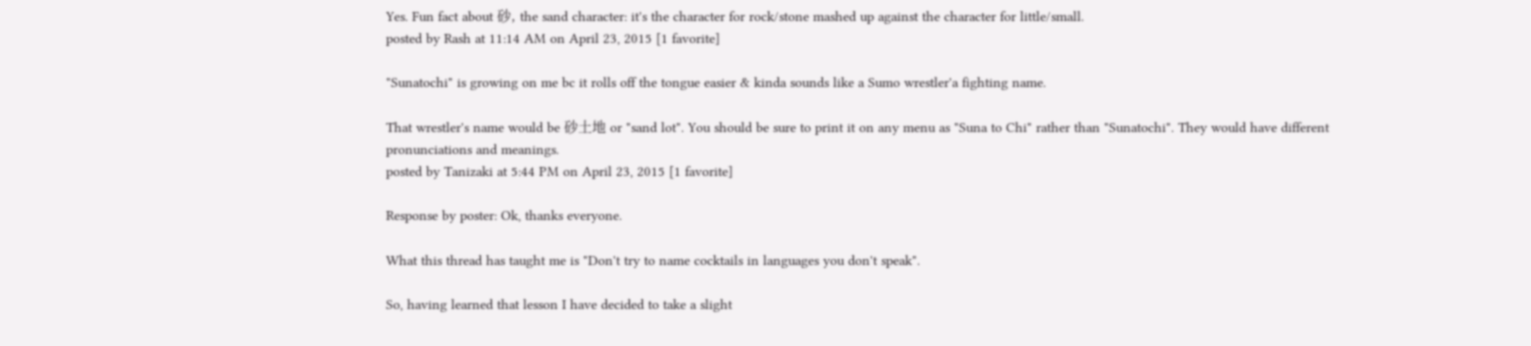Yes. Fun fact about 砂, the sand character: it's the character for rock/stone mashed up against the character for little/small.
posted by Rash at 11:14 AM on April 23, 2015 [1 favorite]

"Sunatochi" is growing on me bc it rolls off the tongue easier & kinda sounds like a Sumo wrestler'a fighting name.

That wrestler's name would be 砂土地 or "sand lot". You should be sure to print it on any menu as "Suna to Chi" rather than "Sunatochi". They would have different pronunciations and meanings.
posted by Tanizaki at 5:44 PM on April 23, 2015 [1 favorite]

Response by poster: Ok, thanks everyone.

What this thread has taught me is "Don't try to name cocktails in languages you don't speak".

So, having learned that lesson I have decided to take a slight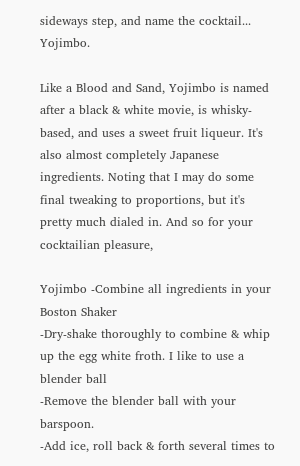sideways step, and name the cocktail... Yojimbo.

Like a Blood and Sand, Yojimbo is named after a black & white movie, is whisky-based, and uses a sweet fruit liqueur. It's also almost completely Japanese ingredients. Noting that I may do some final tweaking to proportions, but it's pretty much dialed in. And so for your cocktailian pleasure,

Yojimbo -Combine all ingredients in your Boston Shaker
-Dry-shake thoroughly to combine & whip up the egg white froth. I like to use a blender ball
-Remove the blender ball with your barspoon.
-Add ice, roll back & forth several times to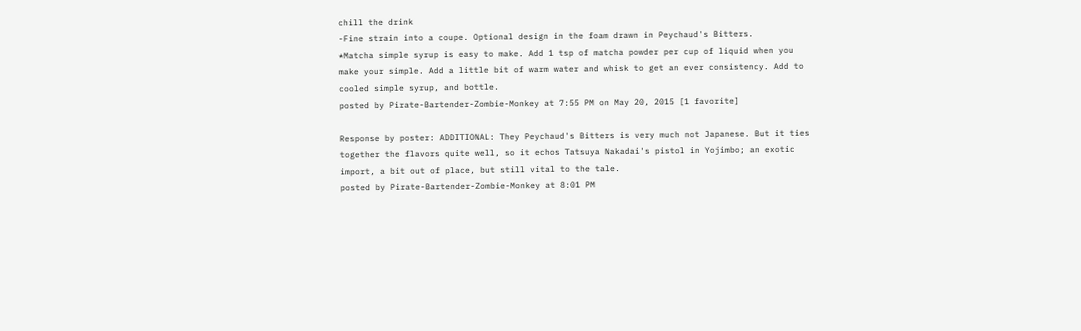chill the drink
-Fine strain into a coupe. Optional design in the foam drawn in Peychaud's Bitters.
*Matcha simple syrup is easy to make. Add 1 tsp of matcha powder per cup of liquid when you make your simple. Add a little bit of warm water and whisk to get an ever consistency. Add to cooled simple syrup, and bottle.
posted by Pirate-Bartender-Zombie-Monkey at 7:55 PM on May 20, 2015 [1 favorite]

Response by poster: ADDITIONAL: They Peychaud's Bitters is very much not Japanese. But it ties together the flavors quite well, so it echos Tatsuya Nakadai's pistol in Yojimbo; an exotic import, a bit out of place, but still vital to the tale.
posted by Pirate-Bartender-Zombie-Monkey at 8:01 PM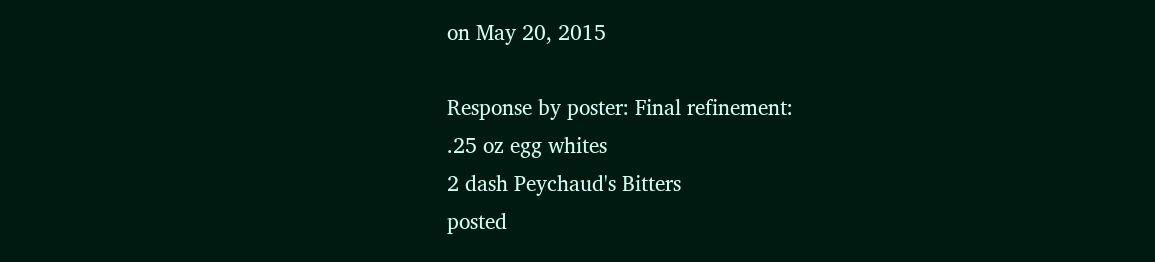on May 20, 2015

Response by poster: Final refinement:
.25 oz egg whites
2 dash Peychaud's Bitters
posted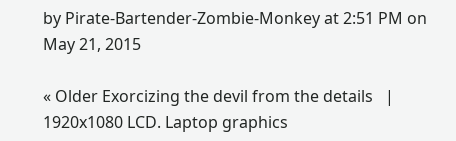by Pirate-Bartender-Zombie-Monkey at 2:51 PM on May 21, 2015

« Older Exorcizing the devil from the details   |   1920x1080 LCD. Laptop graphics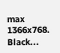max 1366x768. Black...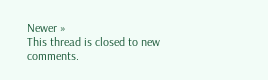Newer »
This thread is closed to new comments.